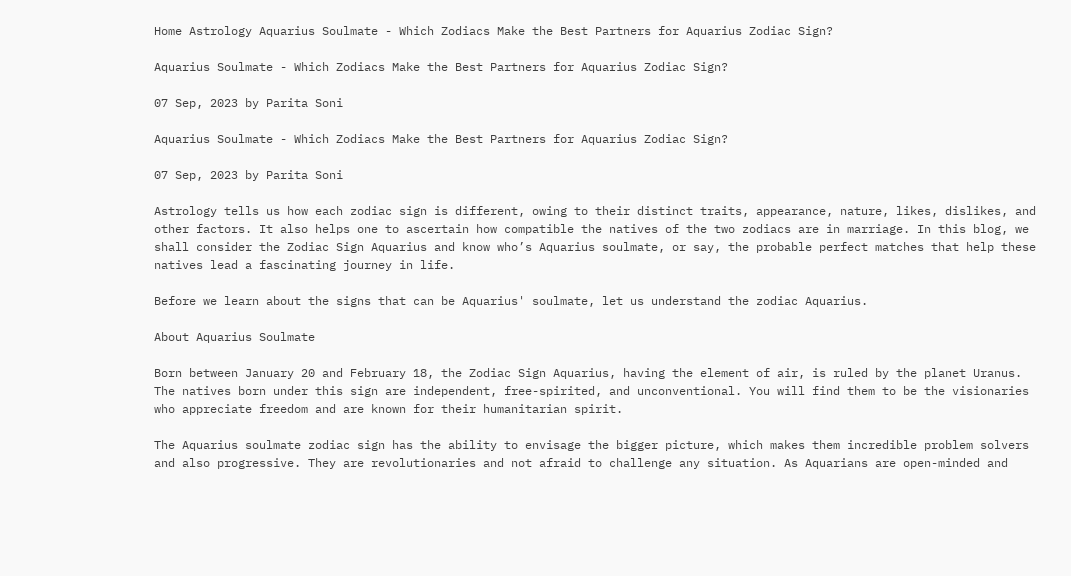Home Astrology Aquarius Soulmate - Which Zodiacs Make the Best Partners for Aquarius Zodiac Sign?

Aquarius Soulmate - Which Zodiacs Make the Best Partners for Aquarius Zodiac Sign?

07 Sep, 2023 by Parita Soni

Aquarius Soulmate - Which Zodiacs Make the Best Partners for Aquarius Zodiac Sign?

07 Sep, 2023 by Parita Soni

Astrology tells us how each zodiac sign is different, owing to their distinct traits, appearance, nature, likes, dislikes, and other factors. It also helps one to ascertain how compatible the natives of the two zodiacs are in marriage. In this blog, we shall consider the Zodiac Sign Aquarius and know who’s Aquarius soulmate, or say, the probable perfect matches that help these natives lead a fascinating journey in life.

Before we learn about the signs that can be Aquarius' soulmate, let us understand the zodiac Aquarius.

About Aquarius Soulmate

Born between January 20 and February 18, the Zodiac Sign Aquarius, having the element of air, is ruled by the planet Uranus. The natives born under this sign are independent, free-spirited, and unconventional. You will find them to be the visionaries who appreciate freedom and are known for their humanitarian spirit.

The Aquarius soulmate zodiac sign has the ability to envisage the bigger picture, which makes them incredible problem solvers and also progressive. They are revolutionaries and not afraid to challenge any situation. As Aquarians are open-minded and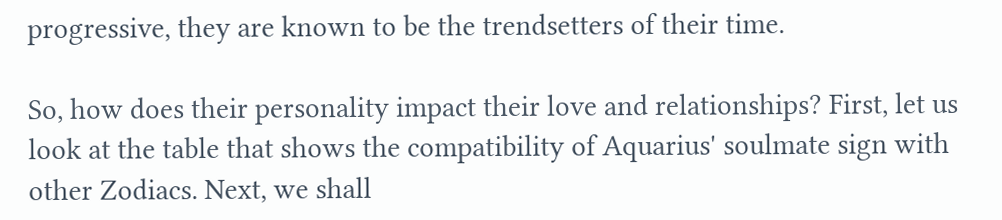progressive, they are known to be the trendsetters of their time.

So, how does their personality impact their love and relationships? First, let us look at the table that shows the compatibility of Aquarius' soulmate sign with other Zodiacs. Next, we shall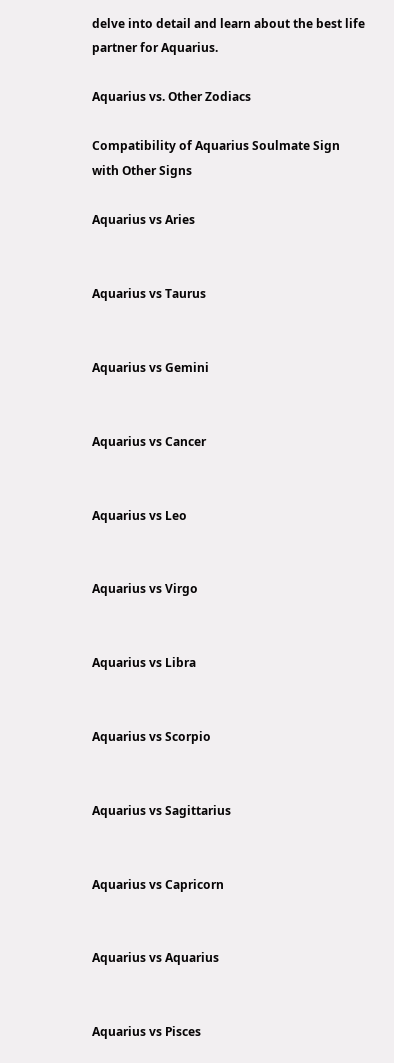delve into detail and learn about the best life partner for Aquarius.

Aquarius vs. Other Zodiacs

Compatibility of Aquarius Soulmate Sign with Other Signs

Aquarius vs Aries


Aquarius vs Taurus


Aquarius vs Gemini


Aquarius vs Cancer


Aquarius vs Leo


Aquarius vs Virgo


Aquarius vs Libra


Aquarius vs Scorpio


Aquarius vs Sagittarius


Aquarius vs Capricorn


Aquarius vs Aquarius


Aquarius vs Pisces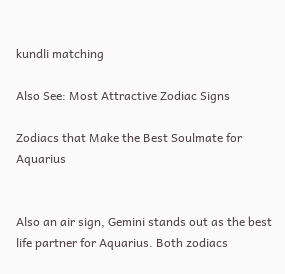kundli matching

Also See: Most Attractive Zodiac Signs

Zodiacs that Make the Best Soulmate for Aquarius


Also an air sign, Gemini stands out as the best life partner for Aquarius. Both zodiacs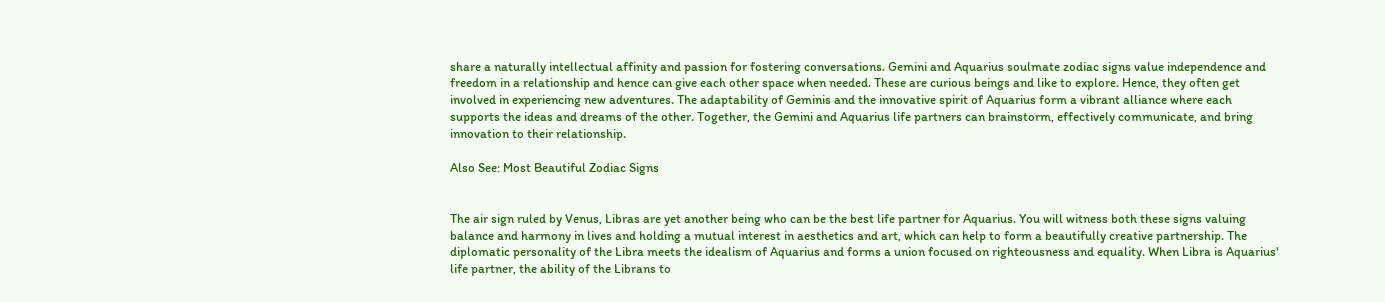share a naturally intellectual affinity and passion for fostering conversations. Gemini and Aquarius soulmate zodiac signs value independence and freedom in a relationship and hence can give each other space when needed. These are curious beings and like to explore. Hence, they often get involved in experiencing new adventures. The adaptability of Geminis and the innovative spirit of Aquarius form a vibrant alliance where each supports the ideas and dreams of the other. Together, the Gemini and Aquarius life partners can brainstorm, effectively communicate, and bring innovation to their relationship.

Also See: Most Beautiful Zodiac Signs


The air sign ruled by Venus, Libras are yet another being who can be the best life partner for Aquarius. You will witness both these signs valuing balance and harmony in lives and holding a mutual interest in aesthetics and art, which can help to form a beautifully creative partnership. The diplomatic personality of the Libra meets the idealism of Aquarius and forms a union focused on righteousness and equality. When Libra is Aquarius' life partner, the ability of the Librans to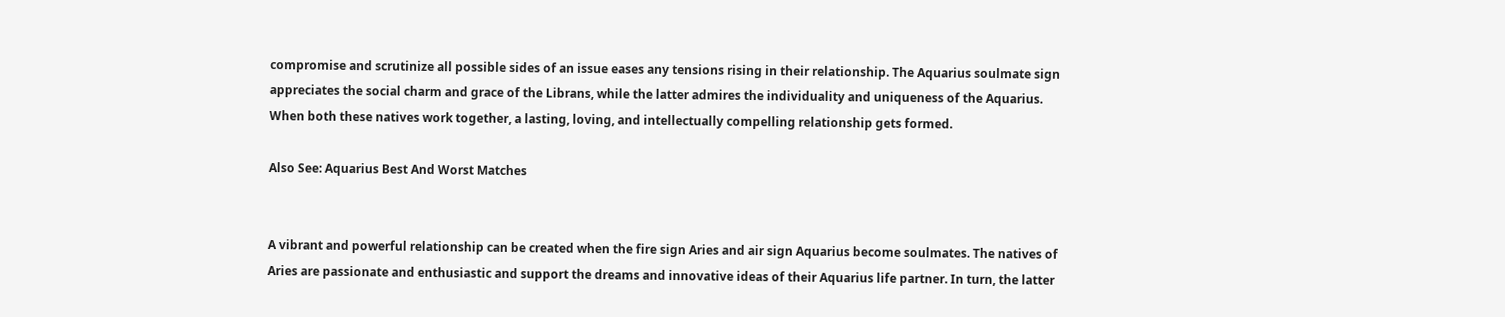compromise and scrutinize all possible sides of an issue eases any tensions rising in their relationship. The Aquarius soulmate sign appreciates the social charm and grace of the Librans, while the latter admires the individuality and uniqueness of the Aquarius. When both these natives work together, a lasting, loving, and intellectually compelling relationship gets formed.

Also See: Aquarius Best And Worst Matches


A vibrant and powerful relationship can be created when the fire sign Aries and air sign Aquarius become soulmates. The natives of Aries are passionate and enthusiastic and support the dreams and innovative ideas of their Aquarius life partner. In turn, the latter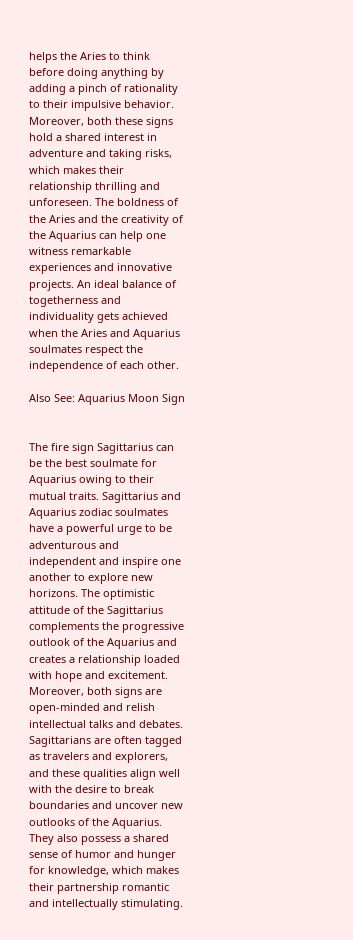helps the Aries to think before doing anything by adding a pinch of rationality to their impulsive behavior. Moreover, both these signs hold a shared interest in adventure and taking risks, which makes their relationship thrilling and unforeseen. The boldness of the Aries and the creativity of the Aquarius can help one witness remarkable experiences and innovative projects. An ideal balance of togetherness and individuality gets achieved when the Aries and Aquarius soulmates respect the independence of each other.

Also See: Aquarius Moon Sign


The fire sign Sagittarius can be the best soulmate for Aquarius owing to their mutual traits. Sagittarius and Aquarius zodiac soulmates have a powerful urge to be adventurous and independent and inspire one another to explore new horizons. The optimistic attitude of the Sagittarius complements the progressive outlook of the Aquarius and creates a relationship loaded with hope and excitement. Moreover, both signs are open-minded and relish intellectual talks and debates. Sagittarians are often tagged as travelers and explorers, and these qualities align well with the desire to break boundaries and uncover new outlooks of the Aquarius. They also possess a shared sense of humor and hunger for knowledge, which makes their partnership romantic and intellectually stimulating.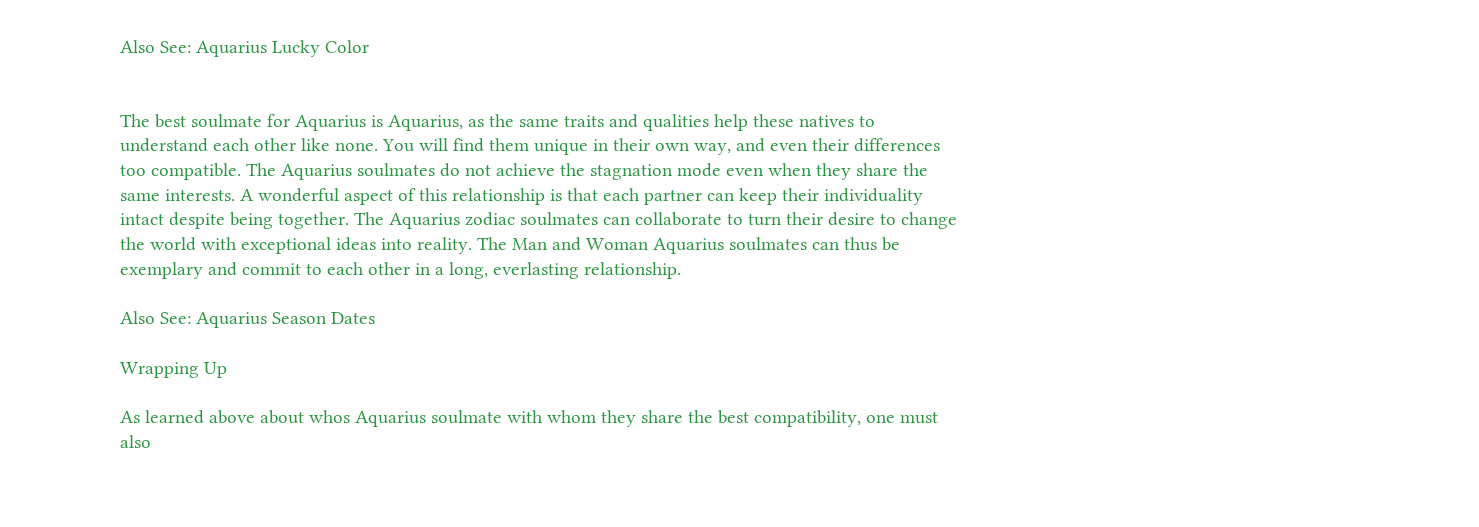Also See: Aquarius Lucky Color


The best soulmate for Aquarius is Aquarius, as the same traits and qualities help these natives to understand each other like none. You will find them unique in their own way, and even their differences too compatible. The Aquarius soulmates do not achieve the stagnation mode even when they share the same interests. A wonderful aspect of this relationship is that each partner can keep their individuality intact despite being together. The Aquarius zodiac soulmates can collaborate to turn their desire to change the world with exceptional ideas into reality. The Man and Woman Aquarius soulmates can thus be exemplary and commit to each other in a long, everlasting relationship.

Also See: Aquarius Season Dates

Wrapping Up

As learned above about whos Aquarius soulmate with whom they share the best compatibility, one must also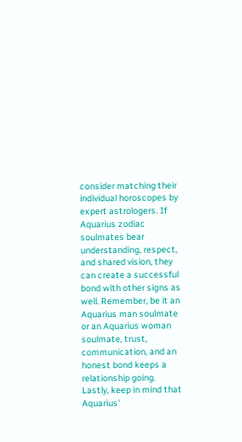consider matching their individual horoscopes by expert astrologers. If Aquarius zodiac soulmates bear understanding, respect, and shared vision, they can create a successful bond with other signs as well. Remember, be it an Aquarius man soulmate or an Aquarius woman soulmate, trust, communication, and an honest bond keeps a relationship going. Lastly, keep in mind that Aquarius'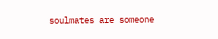soulmates are someone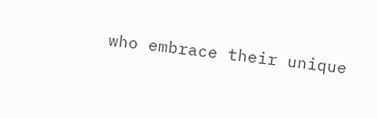who embrace their unique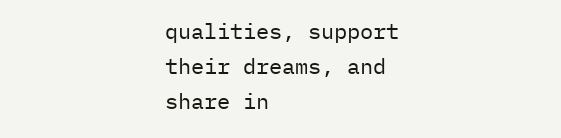qualities, support their dreams, and share in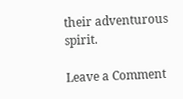their adventurous spirit.

Leave a Comment